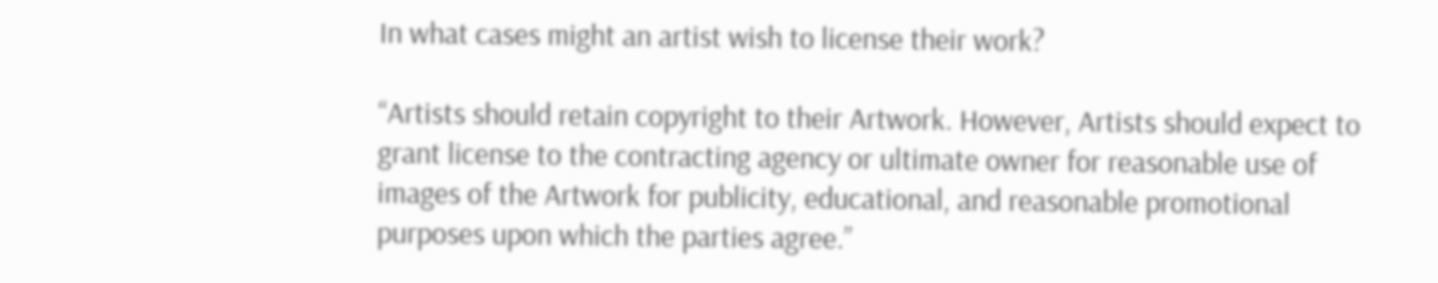In what cases might an artist wish to license their work?

“Artists should retain copyright to their Artwork. However, Artists should expect to grant license to the contracting agency or ultimate owner for reasonable use of images of the Artwork for publicity, educational, and reasonable promotional purposes upon which the parties agree.”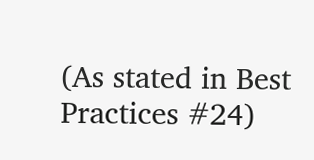(As stated in Best Practices #24)